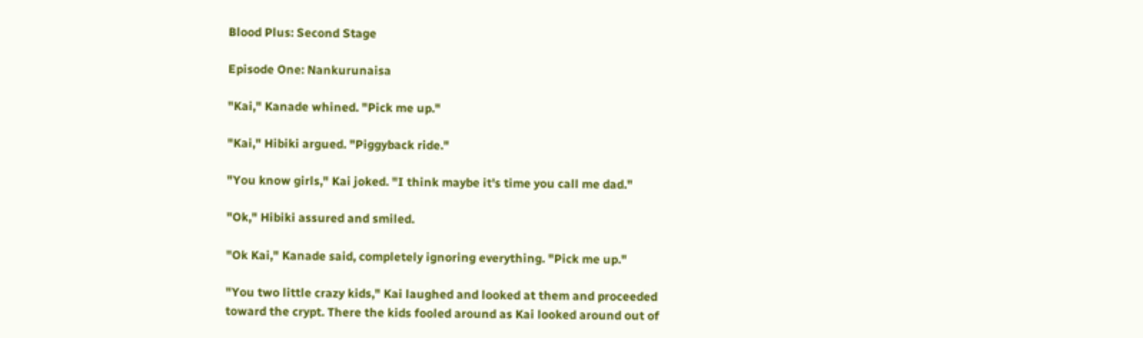Blood Plus: Second Stage

Episode One: Nankurunaisa

"Kai," Kanade whined. "Pick me up."

"Kai," Hibiki argued. "Piggyback ride."

"You know girls," Kai joked. "I think maybe it's time you call me dad."

"Ok," Hibiki assured and smiled.

"Ok Kai," Kanade said, completely ignoring everything. "Pick me up."

"You two little crazy kids," Kai laughed and looked at them and proceeded toward the crypt. There the kids fooled around as Kai looked around out of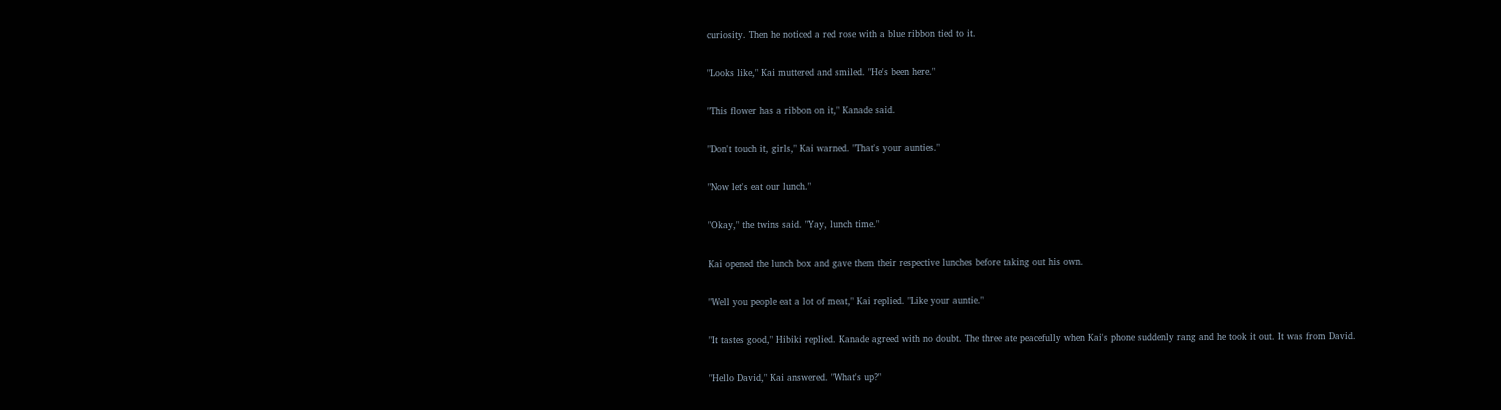curiosity. Then he noticed a red rose with a blue ribbon tied to it.

"Looks like," Kai muttered and smiled. "He's been here."

"This flower has a ribbon on it," Kanade said.

"Don't touch it, girls," Kai warned. "That's your aunties."

"Now let's eat our lunch."

"Okay," the twins said. "Yay, lunch time."

Kai opened the lunch box and gave them their respective lunches before taking out his own.

"Well you people eat a lot of meat," Kai replied. "Like your auntie."

"It tastes good," Hibiki replied. Kanade agreed with no doubt. The three ate peacefully when Kai's phone suddenly rang and he took it out. It was from David.

"Hello David," Kai answered. "What's up?"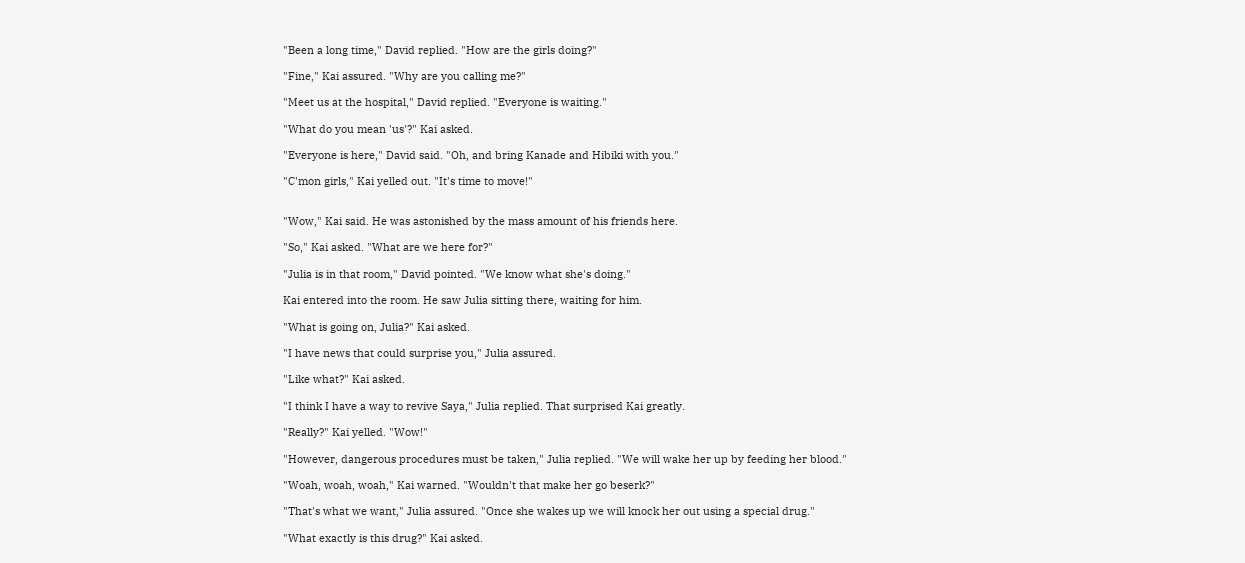"Been a long time," David replied. "How are the girls doing?"

"Fine," Kai assured. "Why are you calling me?"

"Meet us at the hospital," David replied. "Everyone is waiting."

"What do you mean 'us'?" Kai asked.

"Everyone is here," David said. "Oh, and bring Kanade and Hibiki with you."

"C'mon girls," Kai yelled out. "It's time to move!"


"Wow," Kai said. He was astonished by the mass amount of his friends here.

"So," Kai asked. "What are we here for?"

"Julia is in that room," David pointed. "We know what she's doing."

Kai entered into the room. He saw Julia sitting there, waiting for him.

"What is going on, Julia?" Kai asked.

"I have news that could surprise you," Julia assured.

"Like what?" Kai asked.

"I think I have a way to revive Saya," Julia replied. That surprised Kai greatly.

"Really?" Kai yelled. "Wow!"

"However, dangerous procedures must be taken," Julia replied. "We will wake her up by feeding her blood."

"Woah, woah, woah," Kai warned. "Wouldn't that make her go beserk?"

"That's what we want," Julia assured. "Once she wakes up we will knock her out using a special drug."

"What exactly is this drug?" Kai asked.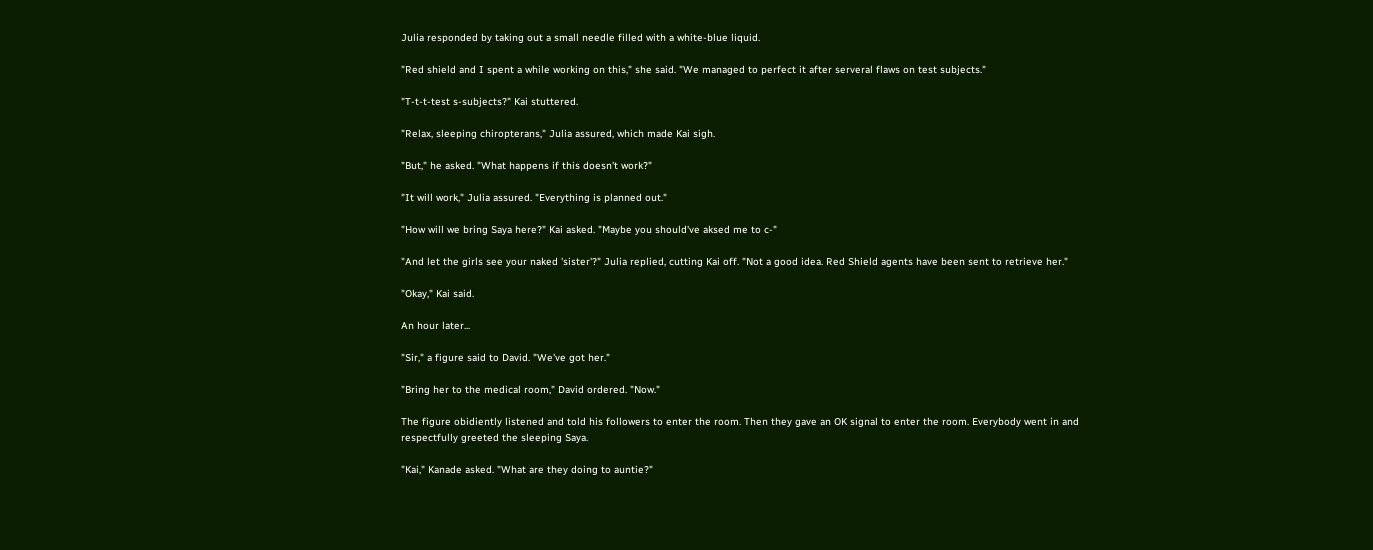Julia responded by taking out a small needle filled with a white-blue liquid.

"Red shield and I spent a while working on this," she said. "We managed to perfect it after serveral flaws on test subjects."

"T-t-t-test s-subjects?" Kai stuttered.

"Relax, sleeping chiropterans," Julia assured, which made Kai sigh.

"But," he asked. "What happens if this doesn't work?"

"It will work," Julia assured. "Everything is planned out."

"How will we bring Saya here?" Kai asked. "Maybe you should've aksed me to c-"

"And let the girls see your naked 'sister'?" Julia replied, cutting Kai off. "Not a good idea. Red Shield agents have been sent to retrieve her."

"Okay," Kai said.

An hour later...

"Sir," a figure said to David. "We've got her."

"Bring her to the medical room," David ordered. "Now."

The figure obidiently listened and told his followers to enter the room. Then they gave an OK signal to enter the room. Everybody went in and respectfully greeted the sleeping Saya.

"Kai," Kanade asked. "What are they doing to auntie?"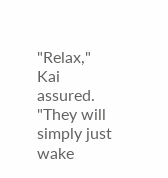"Relax," Kai assured. "They will simply just wake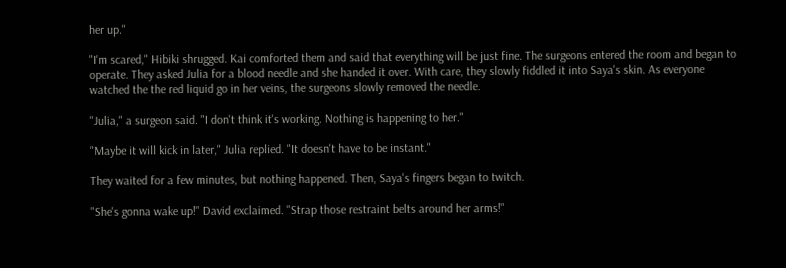her up."

"I'm scared," Hibiki shrugged. Kai comforted them and said that everything will be just fine. The surgeons entered the room and began to operate. They asked Julia for a blood needle and she handed it over. With care, they slowly fiddled it into Saya's skin. As everyone watched the the red liquid go in her veins, the surgeons slowly removed the needle.

"Julia," a surgeon said. "I don't think it's working. Nothing is happening to her."

"Maybe it will kick in later," Julia replied. "It doesn't have to be instant."

They waited for a few minutes, but nothing happened. Then, Saya's fingers began to twitch.

"She's gonna wake up!" David exclaimed. "Strap those restraint belts around her arms!"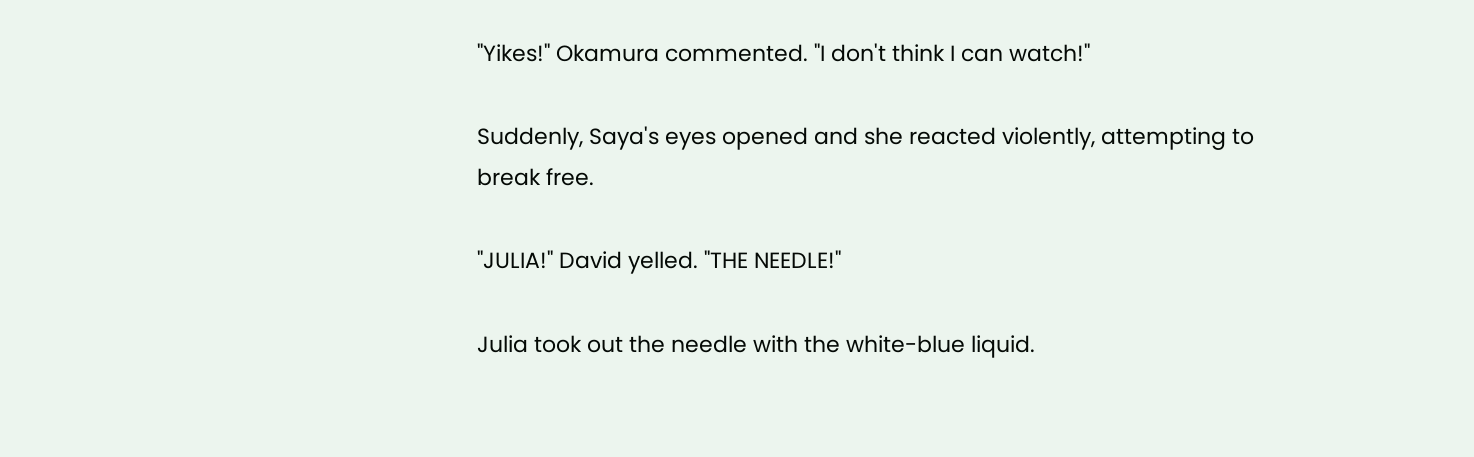"Yikes!" Okamura commented. "I don't think I can watch!"

Suddenly, Saya's eyes opened and she reacted violently, attempting to break free.

"JULIA!" David yelled. "THE NEEDLE!"

Julia took out the needle with the white-blue liquid.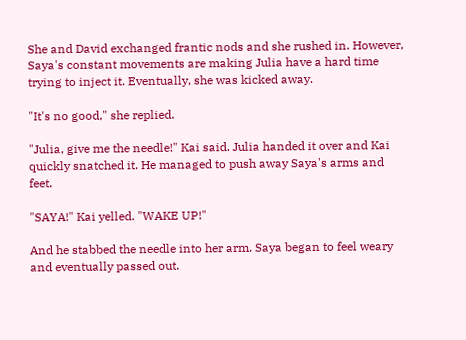She and David exchanged frantic nods and she rushed in. However, Saya's constant movements are making Julia have a hard time trying to inject it. Eventually, she was kicked away.

"It's no good," she replied.

"Julia, give me the needle!" Kai said. Julia handed it over and Kai quickly snatched it. He managed to push away Saya's arms and feet.

"SAYA!" Kai yelled. "WAKE UP!"

And he stabbed the needle into her arm. Saya began to feel weary and eventually passed out.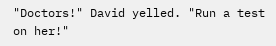"Doctors!" David yelled. "Run a test on her!"